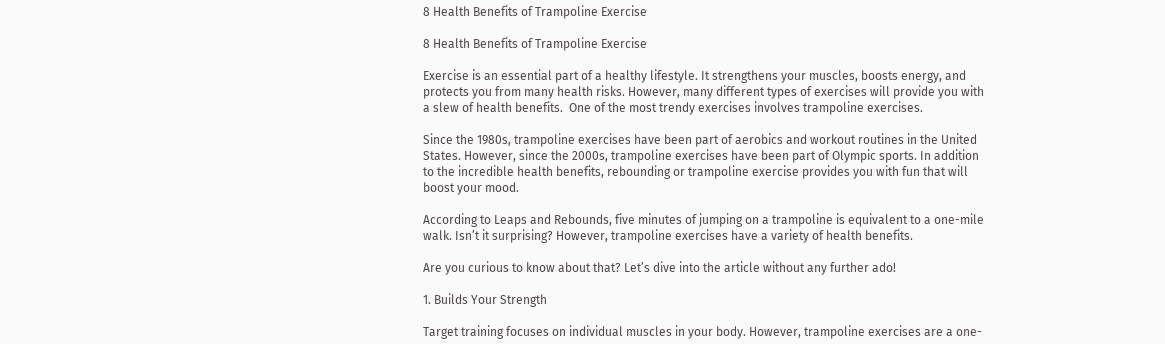8 Health Benefits of Trampoline Exercise

8 Health Benefits of Trampoline Exercise

Exercise is an essential part of a healthy lifestyle. It strengthens your muscles, boosts energy, and protects you from many health risks. However, many different types of exercises will provide you with a slew of health benefits.  One of the most trendy exercises involves trampoline exercises.

Since the 1980s, trampoline exercises have been part of aerobics and workout routines in the United States. However, since the 2000s, trampoline exercises have been part of Olympic sports. In addition to the incredible health benefits, rebounding or trampoline exercise provides you with fun that will boost your mood.

According to Leaps and Rebounds, five minutes of jumping on a trampoline is equivalent to a one-mile walk. Isn’t it surprising? However, trampoline exercises have a variety of health benefits.

Are you curious to know about that? Let’s dive into the article without any further ado!

1. Builds Your Strength

Target training focuses on individual muscles in your body. However, trampoline exercises are a one-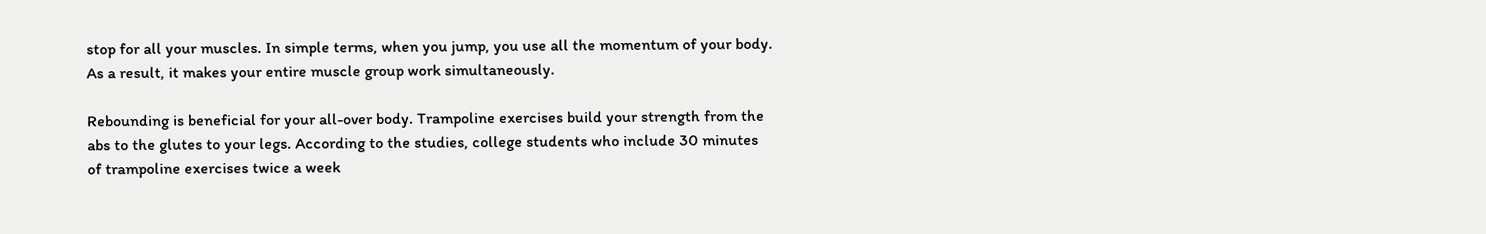stop for all your muscles. In simple terms, when you jump, you use all the momentum of your body. As a result, it makes your entire muscle group work simultaneously.

Rebounding is beneficial for your all-over body. Trampoline exercises build your strength from the abs to the glutes to your legs. According to the studies, college students who include 30 minutes of trampoline exercises twice a week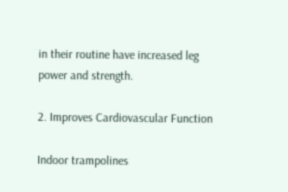in their routine have increased leg power and strength.

2. Improves Cardiovascular Function

Indoor trampolines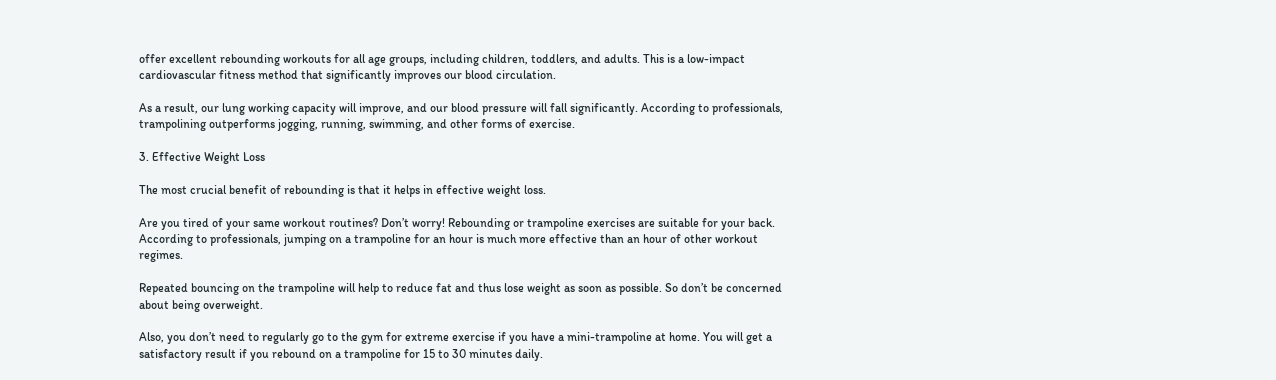offer excellent rebounding workouts for all age groups, including children, toddlers, and adults. This is a low-impact cardiovascular fitness method that significantly improves our blood circulation.

As a result, our lung working capacity will improve, and our blood pressure will fall significantly. According to professionals, trampolining outperforms jogging, running, swimming, and other forms of exercise.

3. Effective Weight Loss

The most crucial benefit of rebounding is that it helps in effective weight loss.

Are you tired of your same workout routines? Don’t worry! Rebounding or trampoline exercises are suitable for your back. According to professionals, jumping on a trampoline for an hour is much more effective than an hour of other workout regimes.

Repeated bouncing on the trampoline will help to reduce fat and thus lose weight as soon as possible. So don’t be concerned about being overweight.

Also, you don’t need to regularly go to the gym for extreme exercise if you have a mini-trampoline at home. You will get a satisfactory result if you rebound on a trampoline for 15 to 30 minutes daily.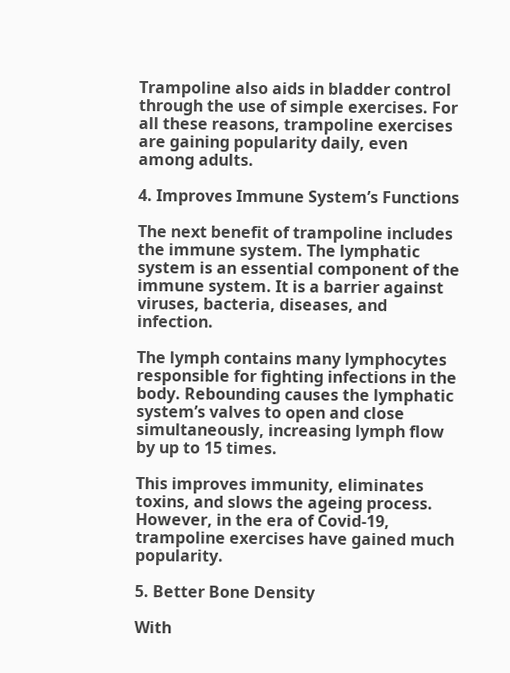Trampoline also aids in bladder control through the use of simple exercises. For all these reasons, trampoline exercises are gaining popularity daily, even among adults.

4. Improves Immune System’s Functions

The next benefit of trampoline includes the immune system. The lymphatic system is an essential component of the immune system. It is a barrier against viruses, bacteria, diseases, and infection.

The lymph contains many lymphocytes responsible for fighting infections in the body. Rebounding causes the lymphatic system’s valves to open and close simultaneously, increasing lymph flow by up to 15 times.

This improves immunity, eliminates toxins, and slows the ageing process. However, in the era of Covid-19, trampoline exercises have gained much popularity.

5. Better Bone Density

With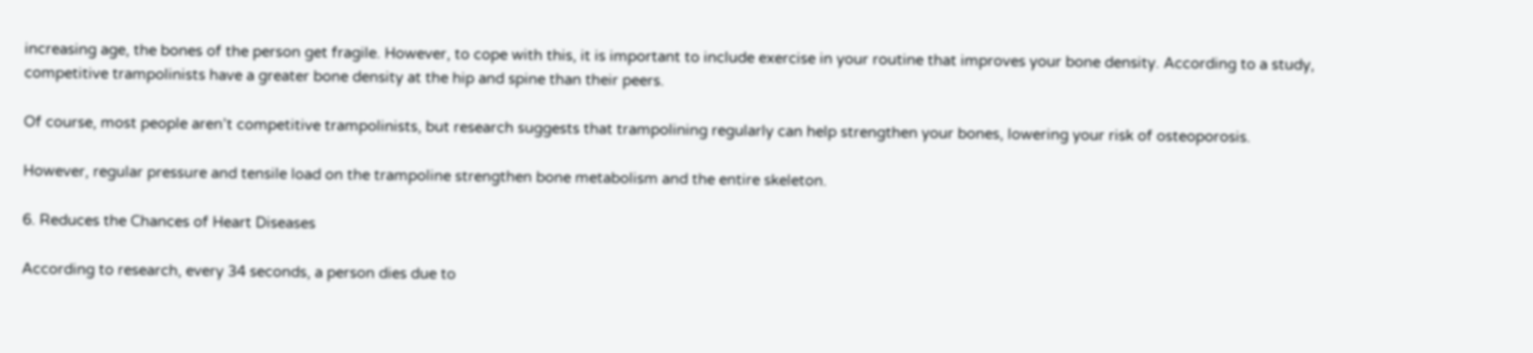increasing age, the bones of the person get fragile. However, to cope with this, it is important to include exercise in your routine that improves your bone density. According to a study, competitive trampolinists have a greater bone density at the hip and spine than their peers.

Of course, most people aren’t competitive trampolinists, but research suggests that trampolining regularly can help strengthen your bones, lowering your risk of osteoporosis.

However, regular pressure and tensile load on the trampoline strengthen bone metabolism and the entire skeleton.

6. Reduces the Chances of Heart Diseases

According to research, every 34 seconds, a person dies due to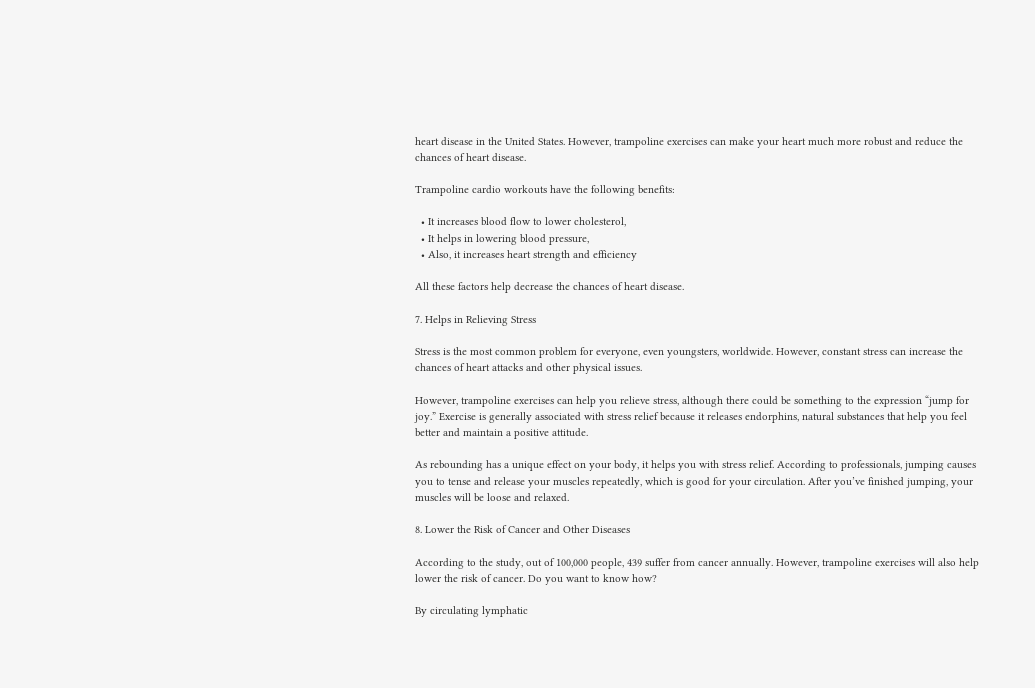heart disease in the United States. However, trampoline exercises can make your heart much more robust and reduce the chances of heart disease.

Trampoline cardio workouts have the following benefits:

  • It increases blood flow to lower cholesterol,
  • It helps in lowering blood pressure,
  • Also, it increases heart strength and efficiency

All these factors help decrease the chances of heart disease.

7. Helps in Relieving Stress

Stress is the most common problem for everyone, even youngsters, worldwide. However, constant stress can increase the chances of heart attacks and other physical issues.

However, trampoline exercises can help you relieve stress, although there could be something to the expression “jump for joy.” Exercise is generally associated with stress relief because it releases endorphins, natural substances that help you feel better and maintain a positive attitude.

As rebounding has a unique effect on your body, it helps you with stress relief. According to professionals, jumping causes you to tense and release your muscles repeatedly, which is good for your circulation. After you’ve finished jumping, your muscles will be loose and relaxed.

8. Lower the Risk of Cancer and Other Diseases

According to the study, out of 100,000 people, 439 suffer from cancer annually. However, trampoline exercises will also help lower the risk of cancer. Do you want to know how?

By circulating lymphatic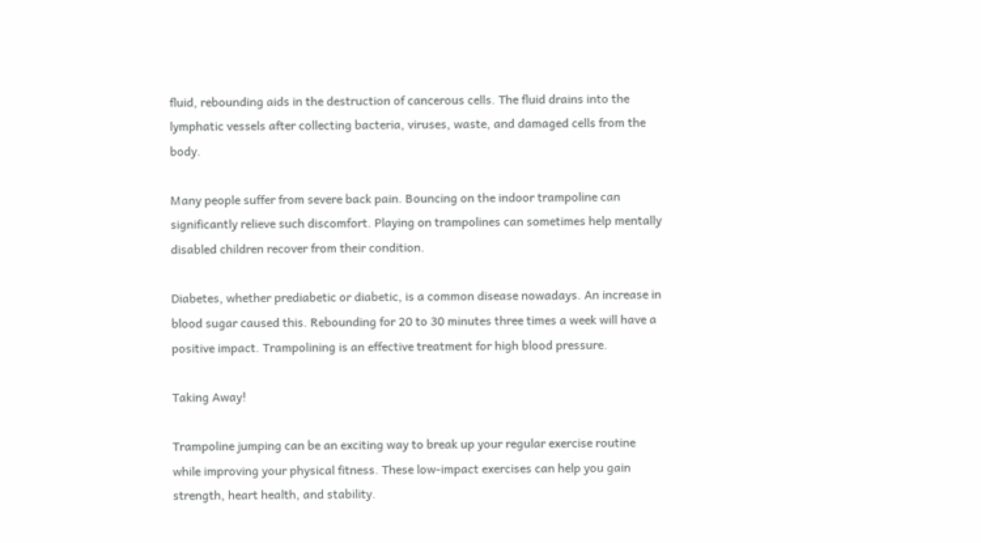fluid, rebounding aids in the destruction of cancerous cells. The fluid drains into the lymphatic vessels after collecting bacteria, viruses, waste, and damaged cells from the body.

Many people suffer from severe back pain. Bouncing on the indoor trampoline can significantly relieve such discomfort. Playing on trampolines can sometimes help mentally disabled children recover from their condition.

Diabetes, whether prediabetic or diabetic, is a common disease nowadays. An increase in blood sugar caused this. Rebounding for 20 to 30 minutes three times a week will have a positive impact. Trampolining is an effective treatment for high blood pressure.

Taking Away!

Trampoline jumping can be an exciting way to break up your regular exercise routine while improving your physical fitness. These low-impact exercises can help you gain strength, heart health, and stability.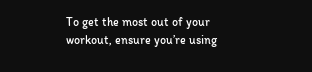To get the most out of your workout, ensure you’re using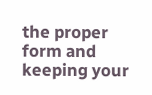the proper form and keeping your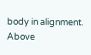body in alignment. Above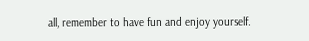all, remember to have fun and enjoy yourself.